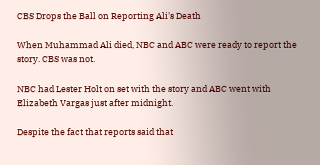CBS Drops the Ball on Reporting Ali's Death

When Muhammad Ali died, NBC and ABC were ready to report the story. CBS was not.

NBC had Lester Holt on set with the story and ABC went with Elizabeth Vargas just after midnight.

Despite the fact that reports said that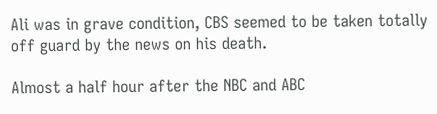Ali was in grave condition, CBS seemed to be taken totally off guard by the news on his death.

Almost a half hour after the NBC and ABC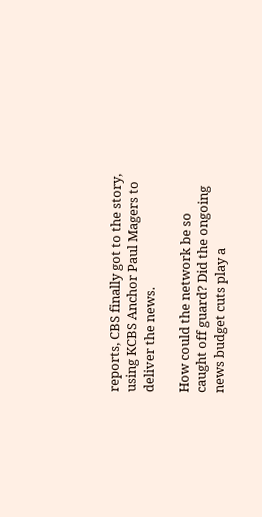reports, CBS finally got to the story, using KCBS Anchor Paul Magers to deliver the news.

How could the network be so caught off guard? Did the ongoing news budget cuts play a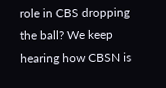role in CBS dropping the ball? We keep hearing how CBSN is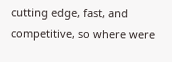cutting edge, fast, and competitive, so where were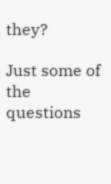they?

Just some of the questions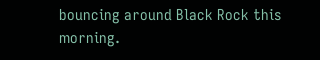bouncing around Black Rock this morning.